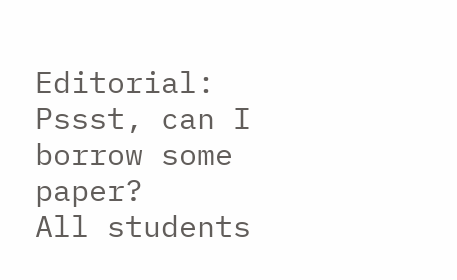Editorial: Pssst, can I borrow some paper?
All students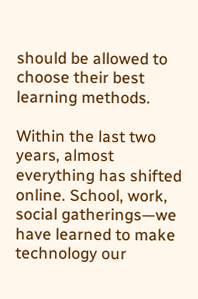should be allowed to choose their best learning methods.

Within the last two years, almost everything has shifted online. School, work, social gatherings—we have learned to make technology our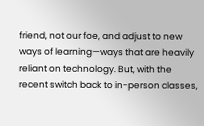friend, not our foe, and adjust to new ways of learning—ways that are heavily reliant on technology. But, with the recent switch back to in-person classes,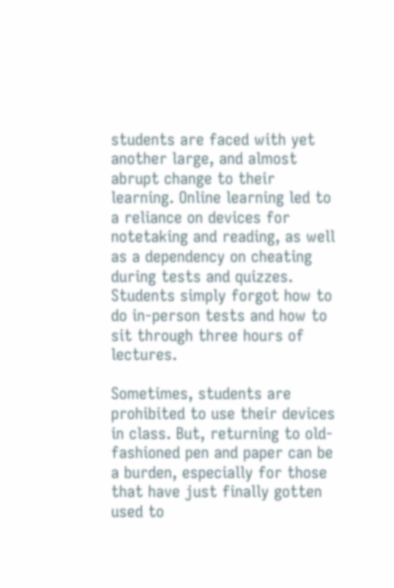students are faced with yet another large, and almost abrupt change to their learning. Online learning led to a reliance on devices for notetaking and reading, as well as a dependency on cheating during tests and quizzes. Students simply forgot how to do in-person tests and how to sit through three hours of lectures.

Sometimes, students are prohibited to use their devices in class. But, returning to old-fashioned pen and paper can be a burden, especially for those that have just finally gotten used to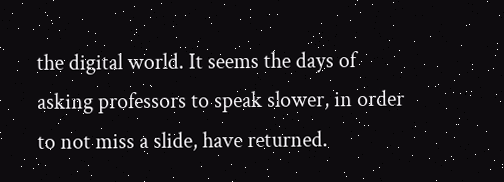the digital world. It seems the days of asking professors to speak slower, in order to not miss a slide, have returned.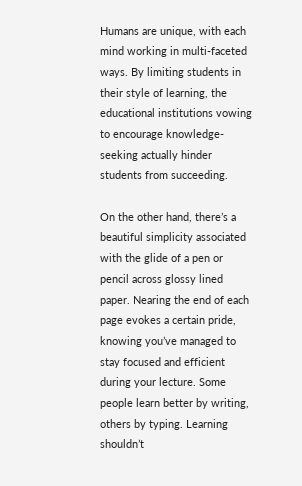Humans are unique, with each mind working in multi-faceted ways. By limiting students in their style of learning, the educational institutions vowing to encourage knowledge-seeking actually hinder students from succeeding.

On the other hand, there’s a beautiful simplicity associated with the glide of a pen or pencil across glossy lined paper. Nearing the end of each page evokes a certain pride, knowing you’ve managed to stay focused and efficient during your lecture. Some people learn better by writing, others by typing. Learning shouldn’t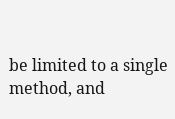be limited to a single method, and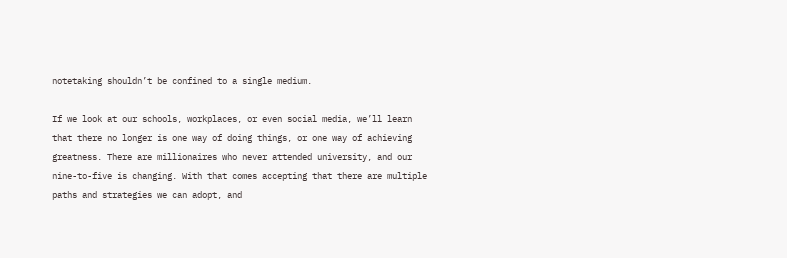notetaking shouldn’t be confined to a single medium.

If we look at our schools, workplaces, or even social media, we’ll learn that there no longer is one way of doing things, or one way of achieving greatness. There are millionaires who never attended university, and our nine-to-five is changing. With that comes accepting that there are multiple paths and strategies we can adopt, and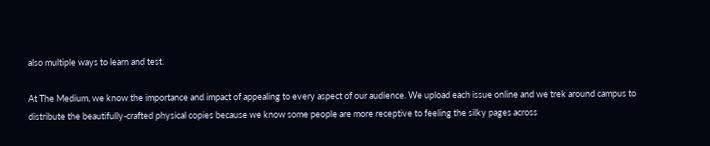also multiple ways to learn and test.

At The Medium, we know the importance and impact of appealing to every aspect of our audience. We upload each issue online and we trek around campus to distribute the beautifully-crafted physical copies because we know some people are more receptive to feeling the silky pages across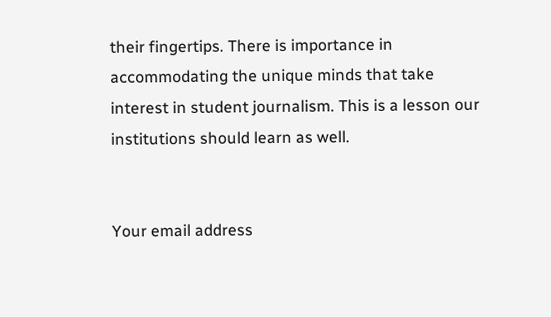their fingertips. There is importance in accommodating the unique minds that take interest in student journalism. This is a lesson our institutions should learn as well.


Your email address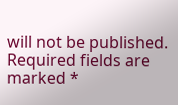will not be published. Required fields are marked *